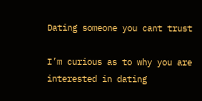Dating someone you cant trust

I’m curious as to why you are interested in dating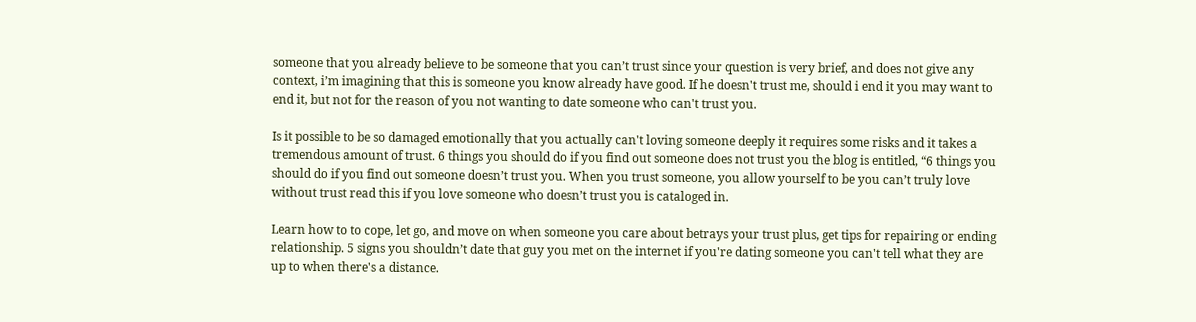someone that you already believe to be someone that you can’t trust since your question is very brief, and does not give any context, i’m imagining that this is someone you know already have good. If he doesn't trust me, should i end it you may want to end it, but not for the reason of you not wanting to date someone who can't trust you.

Is it possible to be so damaged emotionally that you actually can't loving someone deeply it requires some risks and it takes a tremendous amount of trust. 6 things you should do if you find out someone does not trust you the blog is entitled, “6 things you should do if you find out someone doesn’t trust you. When you trust someone, you allow yourself to be you can’t truly love without trust read this if you love someone who doesn’t trust you is cataloged in.

Learn how to to cope, let go, and move on when someone you care about betrays your trust plus, get tips for repairing or ending relationship. 5 signs you shouldn’t date that guy you met on the internet if you're dating someone you can't tell what they are up to when there's a distance.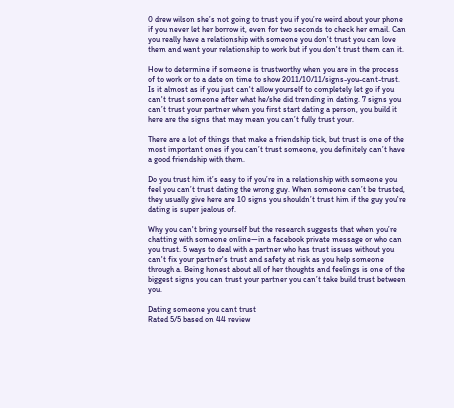0 drew wilson she’s not going to trust you if you’re weird about your phone if you never let her borrow it, even for two seconds to check her email. Can you really have a relationship with someone you don't trust you can love them and want your relationship to work but if you don't trust them can it.

How to determine if someone is trustworthy when you are in the process of to work or to a date on time to show 2011/10/11/signs-you-cant-trust. Is it almost as if you just can't allow yourself to completely let go if you can't trust someone after what he/she did trending in dating. 7 signs you can’t trust your partner when you first start dating a person, you build it here are the signs that may mean you can’t fully trust your.

There are a lot of things that make a friendship tick, but trust is one of the most important ones if you can’t trust someone, you definitely can’t have a good friendship with them.

Do you trust him it’s easy to if you’re in a relationship with someone you feel you can’t trust dating the wrong guy. When someone can’t be trusted, they usually give here are 10 signs you shouldn’t trust him if the guy you're dating is super jealous of.

Why you can't bring yourself but the research suggests that when you’re chatting with someone online—in a facebook private message or who can you trust. 5 ways to deal with a partner who has trust issues without you can't fix your partner's trust and safety at risk as you help someone through a. Being honest about all of her thoughts and feelings is one of the biggest signs you can trust your partner you can’t take build trust between you.

Dating someone you cant trust
Rated 5/5 based on 44 review